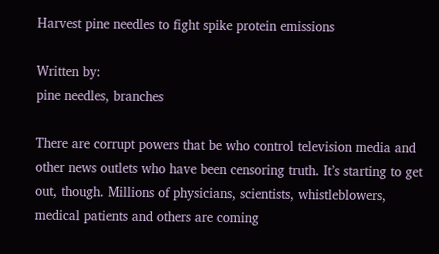Harvest pine needles to fight spike protein emissions

Written by:
pine needles, branches

There are corrupt powers that be who control television media and other news outlets who have been censoring truth. It’s starting to get out, though. Millions of physicians, scientists, whistleblowers, medical patients and others are coming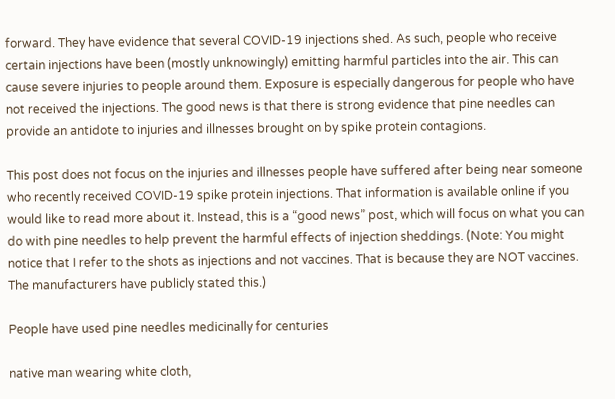forward. They have evidence that several COVID-19 injections shed. As such, people who receive certain injections have been (mostly unknowingly) emitting harmful particles into the air. This can cause severe injuries to people around them. Exposure is especially dangerous for people who have not received the injections. The good news is that there is strong evidence that pine needles can provide an antidote to injuries and illnesses brought on by spike protein contagions.

This post does not focus on the injuries and illnesses people have suffered after being near someone who recently received COVID-19 spike protein injections. That information is available online if you would like to read more about it. Instead, this is a “good news” post, which will focus on what you can do with pine needles to help prevent the harmful effects of injection sheddings. (Note: You might notice that I refer to the shots as injections and not vaccines. That is because they are NOT vaccines. The manufacturers have publicly stated this.)

People have used pine needles medicinally for centuries

native man wearing white cloth,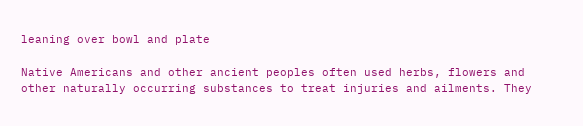leaning over bowl and plate

Native Americans and other ancient peoples often used herbs, flowers and other naturally occurring substances to treat injuries and ailments. They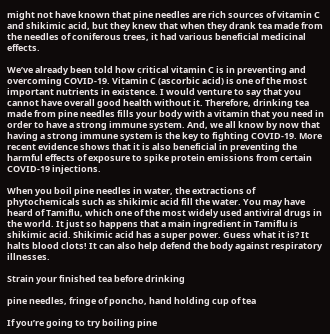might not have known that pine needles are rich sources of vitamin C and shikimic acid, but they knew that when they drank tea made from the needles of coniferous trees, it had various beneficial medicinal effects.

We’ve already been told how critical vitamin C is in preventing and overcoming COVID-19. Vitamin C (ascorbic acid) is one of the most important nutrients in existence. I would venture to say that you cannot have overall good health without it. Therefore, drinking tea made from pine needles fills your body with a vitamin that you need in order to have a strong immune system. And, we all know by now that having a strong immune system is the key to fighting COVID-19. More recent evidence shows that it is also beneficial in preventing the harmful effects of exposure to spike protein emissions from certain COVID-19 injections.

When you boil pine needles in water, the extractions of phytochemicals such as shikimic acid fill the water. You may have heard of Tamiflu, which one of the most widely used antiviral drugs in the world. It just so happens that a main ingredient in Tamiflu is shikimic acid. Shikimic acid has a super power. Guess what it is? It halts blood clots! It can also help defend the body against respiratory illnesses.

Strain your finished tea before drinking

pine needles, fringe of poncho, hand holding cup of tea

If you’re going to try boiling pine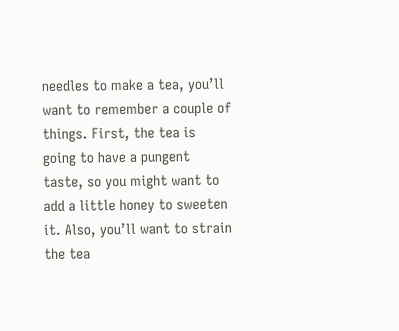needles to make a tea, you’ll want to remember a couple of things. First, the tea is going to have a pungent taste, so you might want to add a little honey to sweeten it. Also, you’ll want to strain the tea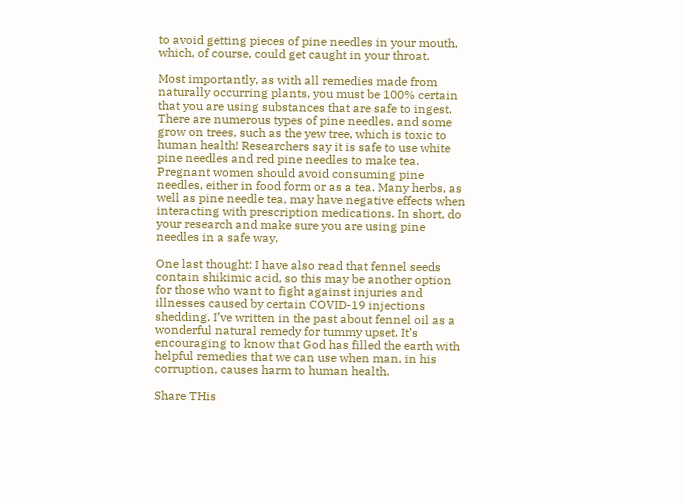to avoid getting pieces of pine needles in your mouth, which, of course, could get caught in your throat.

Most importantly, as with all remedies made from naturally occurring plants, you must be 100% certain that you are using substances that are safe to ingest. There are numerous types of pine needles, and some grow on trees, such as the yew tree, which is toxic to human health! Researchers say it is safe to use white pine needles and red pine needles to make tea. Pregnant women should avoid consuming pine needles, either in food form or as a tea. Many herbs, as well as pine needle tea, may have negative effects when interacting with prescription medications. In short, do your research and make sure you are using pine needles in a safe way.

One last thought: I have also read that fennel seeds contain shikimic acid, so this may be another option for those who want to fight against injuries and illnesses caused by certain COVID-19 injections shedding. I’ve written in the past about fennel oil as a wonderful natural remedy for tummy upset. It’s encouraging to know that God has filled the earth with helpful remedies that we can use when man, in his corruption, causes harm to human health.

Share THis